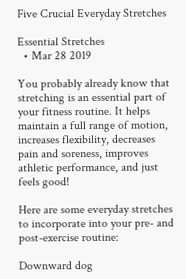Five Crucial Everyday Stretches

Essential Stretches
  • Mar 28 2019

You probably already know that stretching is an essential part of your fitness routine. It helps maintain a full range of motion, increases flexibility, decreases pain and soreness, improves athletic performance, and just feels good!

Here are some everyday stretches to incorporate into your pre- and post-exercise routine:

Downward dog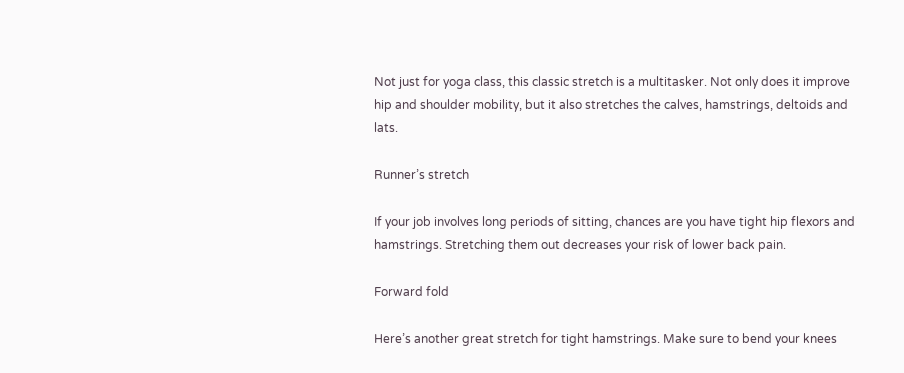Not just for yoga class, this classic stretch is a multitasker. Not only does it improve hip and shoulder mobility, but it also stretches the calves, hamstrings, deltoids and lats.

Runner’s stretch

If your job involves long periods of sitting, chances are you have tight hip flexors and hamstrings. Stretching them out decreases your risk of lower back pain.

Forward fold

Here’s another great stretch for tight hamstrings. Make sure to bend your knees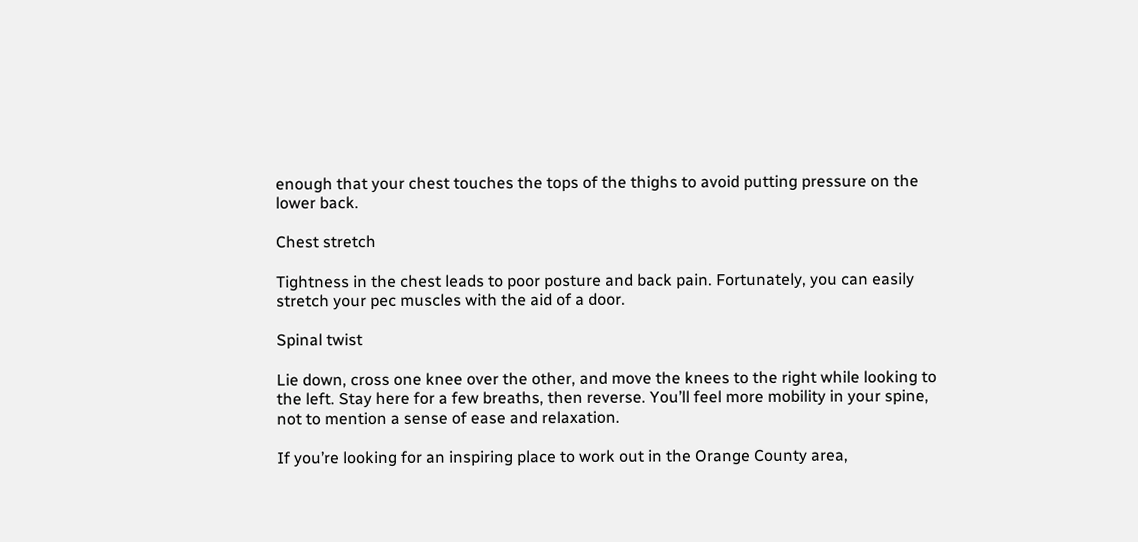enough that your chest touches the tops of the thighs to avoid putting pressure on the lower back.

Chest stretch

Tightness in the chest leads to poor posture and back pain. Fortunately, you can easily stretch your pec muscles with the aid of a door.

Spinal twist

Lie down, cross one knee over the other, and move the knees to the right while looking to the left. Stay here for a few breaths, then reverse. You’ll feel more mobility in your spine, not to mention a sense of ease and relaxation.

If you’re looking for an inspiring place to work out in the Orange County area,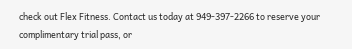check out Flex Fitness. Contact us today at 949-397-2266 to reserve your complimentary trial pass, or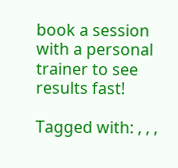book a session with a personal trainer to see results fast!

Tagged with: , , ,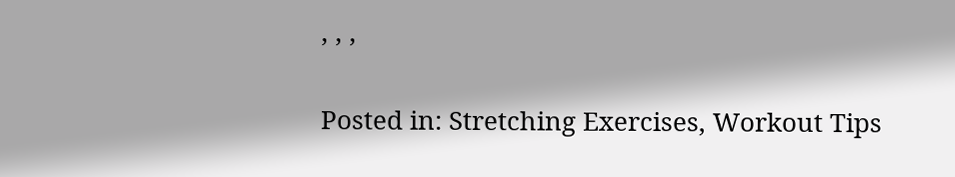, , ,

Posted in: Stretching Exercises, Workout Tips